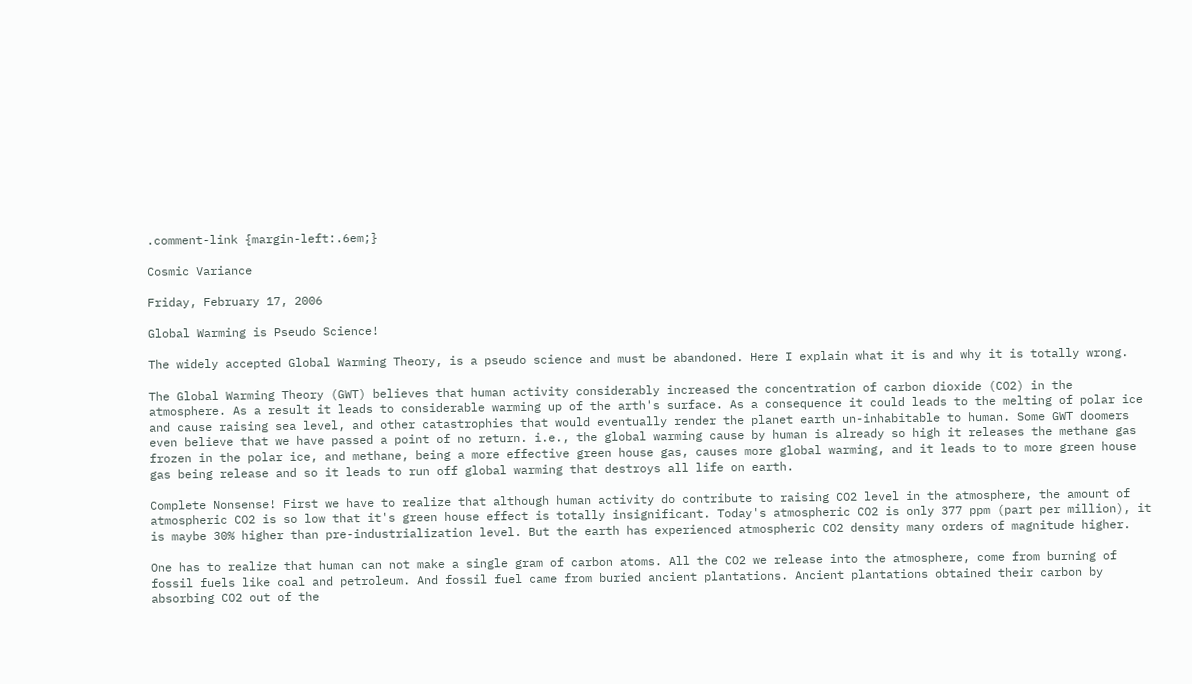.comment-link {margin-left:.6em;}

Cosmic Variance

Friday, February 17, 2006

Global Warming is Pseudo Science!

The widely accepted Global Warming Theory, is a pseudo science and must be abandoned. Here I explain what it is and why it is totally wrong.

The Global Warming Theory (GWT) believes that human activity considerably increased the concentration of carbon dioxide (CO2) in the atmosphere. As a result it leads to considerable warming up of the arth's surface. As a consequence it could leads to the melting of polar ice and cause raising sea level, and other catastrophies that would eventually render the planet earth un-inhabitable to human. Some GWT doomers even believe that we have passed a point of no return. i.e., the global warming cause by human is already so high it releases the methane gas frozen in the polar ice, and methane, being a more effective green house gas, causes more global warming, and it leads to to more green house gas being release and so it leads to run off global warming that destroys all life on earth.

Complete Nonsense! First we have to realize that although human activity do contribute to raising CO2 level in the atmosphere, the amount of atmospheric CO2 is so low that it's green house effect is totally insignificant. Today's atmospheric CO2 is only 377 ppm (part per million), it is maybe 30% higher than pre-industrialization level. But the earth has experienced atmospheric CO2 density many orders of magnitude higher.

One has to realize that human can not make a single gram of carbon atoms. All the CO2 we release into the atmosphere, come from burning of fossil fuels like coal and petroleum. And fossil fuel came from buried ancient plantations. Ancient plantations obtained their carbon by absorbing CO2 out of the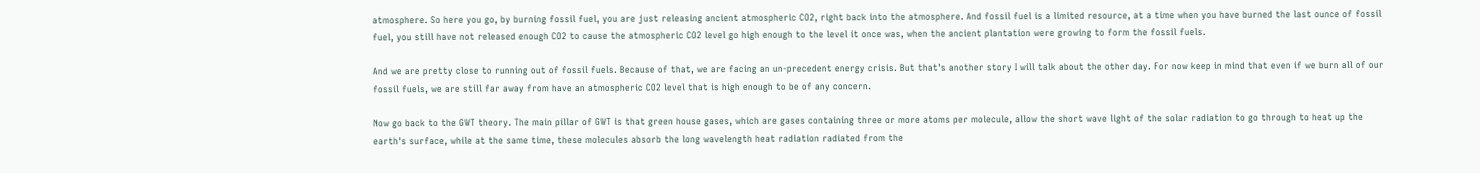atmosphere. So here you go, by burning fossil fuel, you are just releasing ancient atmospheric CO2, right back into the atmosphere. And fossil fuel is a limited resource, at a time when you have burned the last ounce of fossil fuel, you still have not released enough CO2 to cause the atmospheric CO2 level go high enough to the level it once was, when the ancient plantation were growing to form the fossil fuels.

And we are pretty close to running out of fossil fuels. Because of that, we are facing an un-precedent energy crisis. But that's another story I will talk about the other day. For now keep in mind that even if we burn all of our fossil fuels, we are still far away from have an atmospheric CO2 level that is high enough to be of any concern.

Now go back to the GWT theory. The main pillar of GWT is that green house gases, which are gases containing three or more atoms per molecule, allow the short wave light of the solar radiation to go through to heat up the earth's surface, while at the same time, these molecules absorb the long wavelength heat radiation radiated from the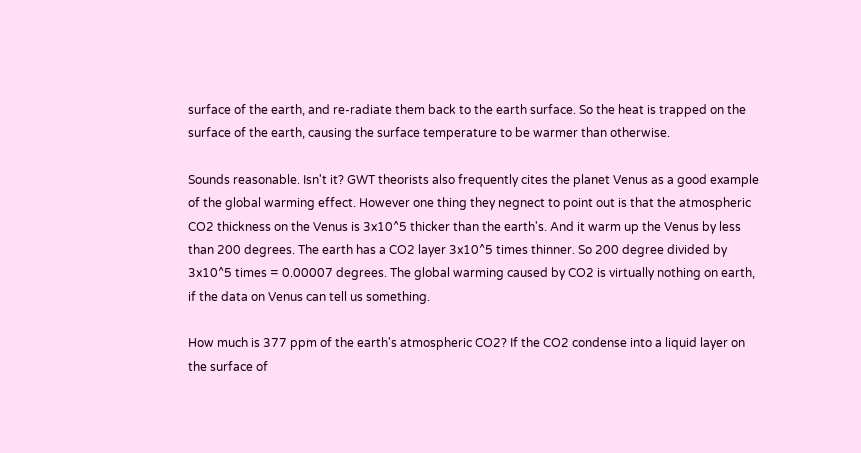surface of the earth, and re-radiate them back to the earth surface. So the heat is trapped on the surface of the earth, causing the surface temperature to be warmer than otherwise.

Sounds reasonable. Isn't it? GWT theorists also frequently cites the planet Venus as a good example of the global warming effect. However one thing they negnect to point out is that the atmospheric CO2 thickness on the Venus is 3x10^5 thicker than the earth's. And it warm up the Venus by less than 200 degrees. The earth has a CO2 layer 3x10^5 times thinner. So 200 degree divided by 3x10^5 times = 0.00007 degrees. The global warming caused by CO2 is virtually nothing on earth, if the data on Venus can tell us something.

How much is 377 ppm of the earth's atmospheric CO2? If the CO2 condense into a liquid layer on the surface of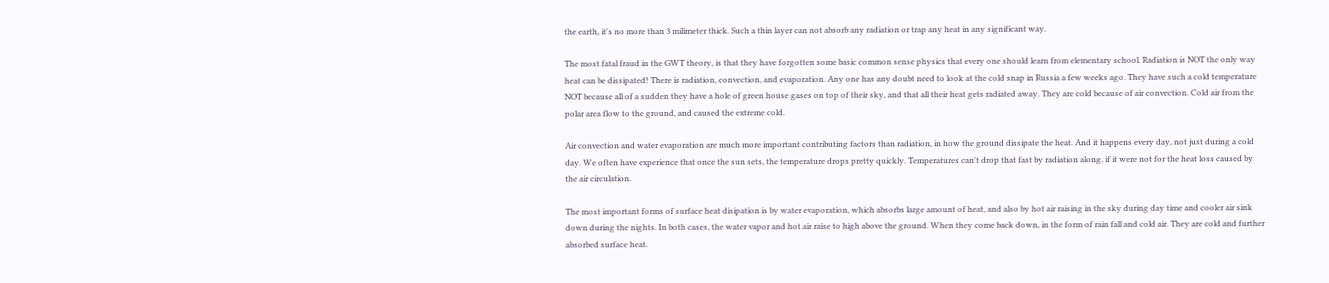the earth, it's no more than 3 milimeter thick. Such a thin layer can not absorb any radiation or trap any heat in any significant way.

The most fatal fraud in the GWT theory, is that they have forgotten some basic common sense physics that every one should learn from elementary school. Radiation is NOT the only way heat can be dissipated! There is radiation, convection, and evaporation. Any one has any doubt need to look at the cold snap in Russia a few weeks ago. They have such a cold temperature NOT because all of a sudden they have a hole of green house gases on top of their sky, and that all their heat gets radiated away. They are cold because of air convection. Cold air from the polar area flow to the ground, and caused the extreme cold.

Air convection and water evaporation are much more important contributing factors than radiation, in how the ground dissipate the heat. And it happens every day, not just during a cold day. We often have experience that once the sun sets, the temperature drops pretty quickly. Temperatures can't drop that fast by radiation along, if it were not for the heat loss caused by the air circulation.

The most important forms of surface heat disipation is by water evaporation, which absorbs large amount of heat, and also by hot air raising in the sky during day time and cooler air sink down during the nights. In both cases, the water vapor and hot air raise to high above the ground. When they come back down, in the form of rain fall and cold air. They are cold and further absorbed surface heat.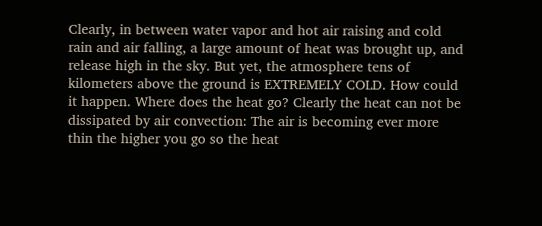Clearly, in between water vapor and hot air raising and cold rain and air falling, a large amount of heat was brought up, and release high in the sky. But yet, the atmosphere tens of kilometers above the ground is EXTREMELY COLD. How could it happen. Where does the heat go? Clearly the heat can not be dissipated by air convection: The air is becoming ever more thin the higher you go so the heat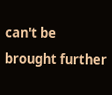can't be brought further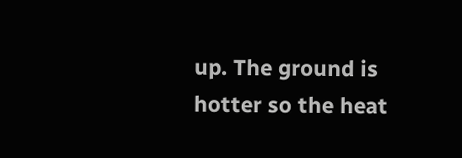up. The ground is hotter so the heat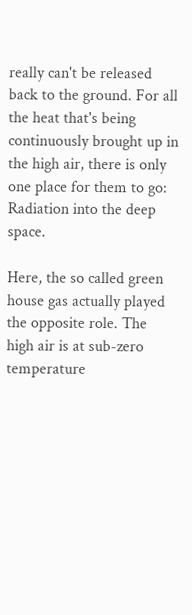really can't be released back to the ground. For all the heat that's being continuously brought up in the high air, there is only one place for them to go: Radiation into the deep space.

Here, the so called green house gas actually played the opposite role. The high air is at sub-zero temperature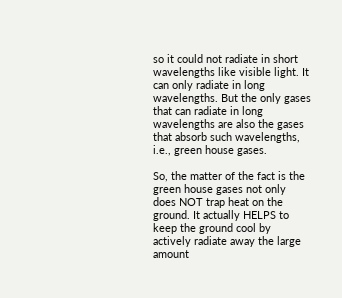so it could not radiate in short wavelengths like visible light. It can only radiate in long wavelengths. But the only gases that can radiate in long wavelengths are also the gases that absorb such wavelengths, i.e., green house gases.

So, the matter of the fact is the green house gases not only does NOT trap heat on the ground. It actually HELPS to keep the ground cool by actively radiate away the large amount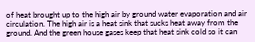of heat brought up to the high air by ground water evaporation and air circulation. The high air is a heat sink that sucks heat away from the ground. And the green house gases keep that heat sink cold so it can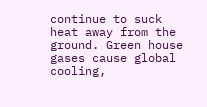continue to suck heat away from the ground. Green house gases cause global cooling,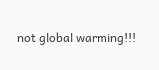not global warming!!!